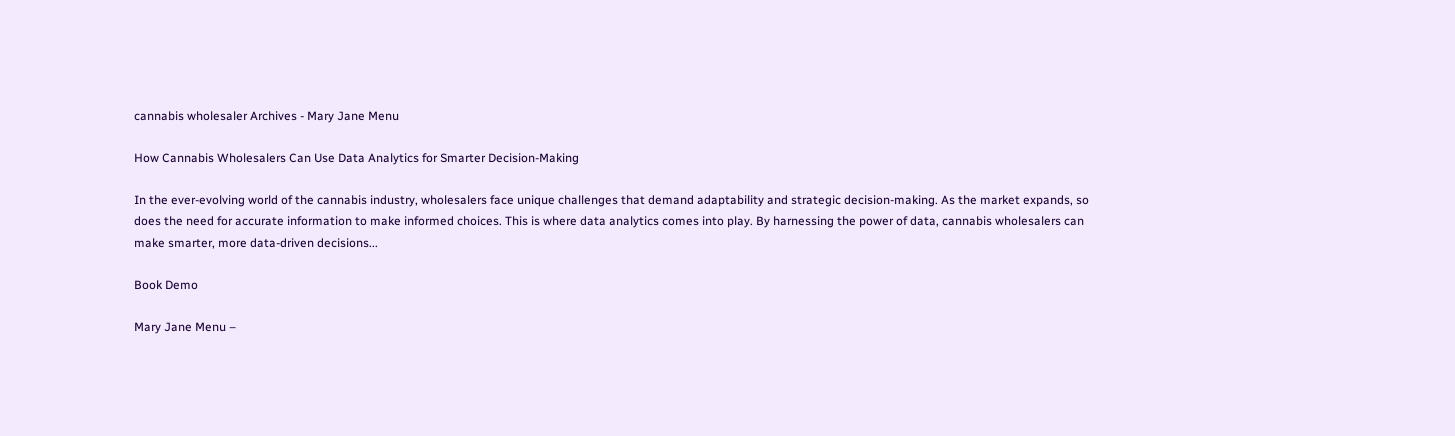cannabis wholesaler Archives - Mary Jane Menu

How Cannabis Wholesalers Can Use Data Analytics for Smarter Decision-Making

In the ever-evolving world of the cannabis industry, wholesalers face unique challenges that demand adaptability and strategic decision-making. As the market expands, so does the need for accurate information to make informed choices. This is where data analytics comes into play. By harnessing the power of data, cannabis wholesalers can make smarter, more data-driven decisions...

Book Demo

Mary Jane Menu –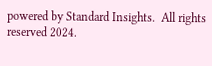powered by Standard Insights.  All rights reserved 2024.